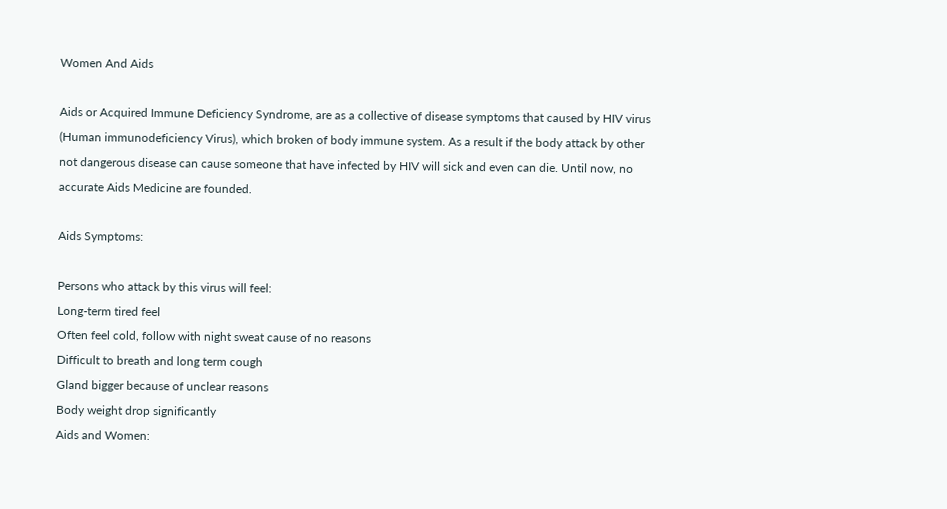Women And Aids

Aids or Acquired Immune Deficiency Syndrome, are as a collective of disease symptoms that caused by HIV virus (Human immunodeficiency Virus), which broken of body immune system. As a result if the body attack by other not dangerous disease can cause someone that have infected by HIV will sick and even can die. Until now, no accurate Aids Medicine are founded.

Aids Symptoms:

Persons who attack by this virus will feel:
Long-term tired feel
Often feel cold, follow with night sweat cause of no reasons
Difficult to breath and long term cough
Gland bigger because of unclear reasons
Body weight drop significantly
Aids and Women: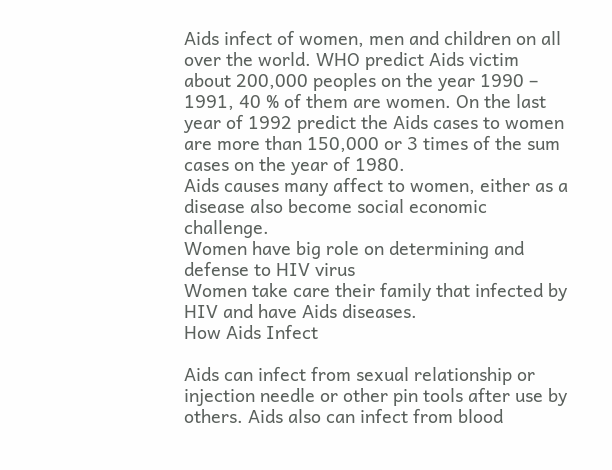Aids infect of women, men and children on all over the world. WHO predict Aids victim about 200,000 peoples on the year 1990 – 1991, 40 % of them are women. On the last year of 1992 predict the Aids cases to women are more than 150,000 or 3 times of the sum cases on the year of 1980.
Aids causes many affect to women, either as a disease also become social economic challenge.
Women have big role on determining and defense to HIV virus
Women take care their family that infected by HIV and have Aids diseases.
How Aids Infect

Aids can infect from sexual relationship or injection needle or other pin tools after use by others. Aids also can infect from blood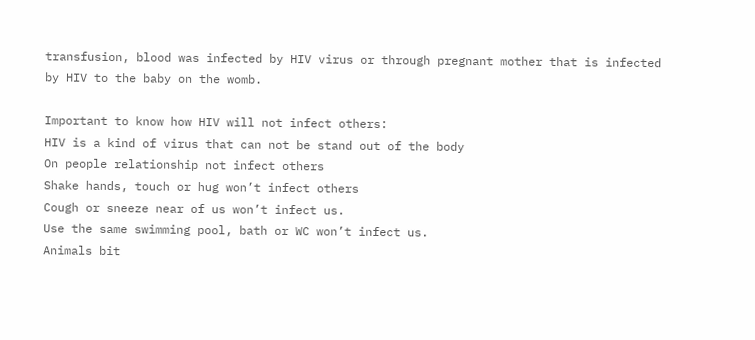transfusion, blood was infected by HIV virus or through pregnant mother that is infected by HIV to the baby on the womb.

Important to know how HIV will not infect others:
HIV is a kind of virus that can not be stand out of the body
On people relationship not infect others
Shake hands, touch or hug won’t infect others
Cough or sneeze near of us won’t infect us.
Use the same swimming pool, bath or WC won’t infect us.
Animals bit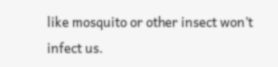like mosquito or other insect won’t infect us.